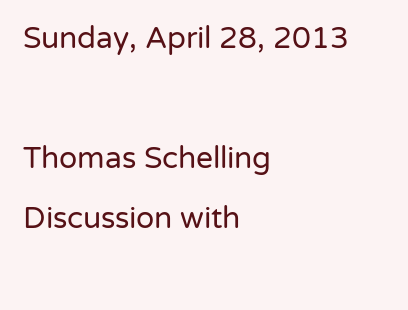Sunday, April 28, 2013

Thomas Schelling Discussion with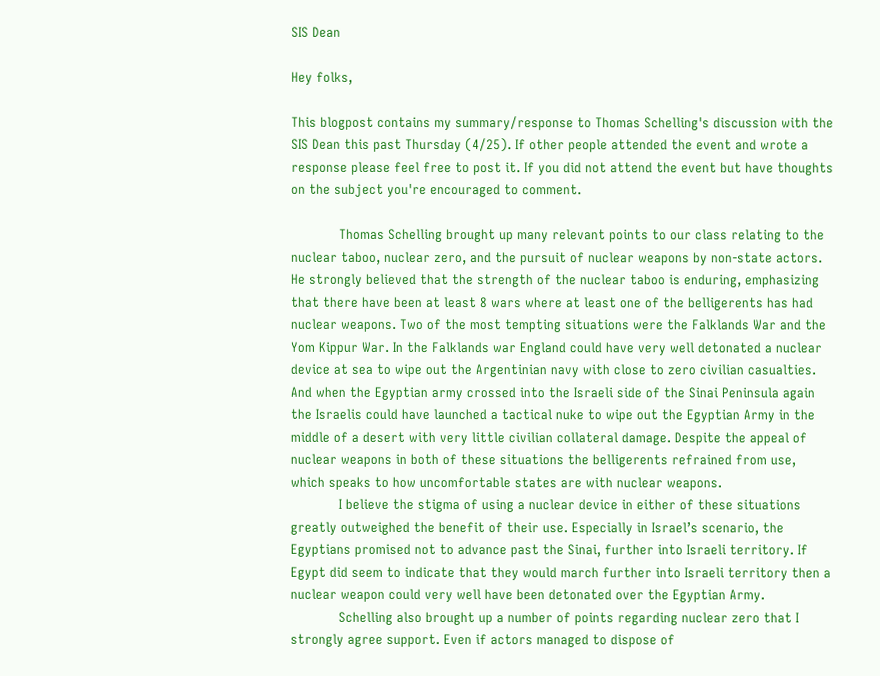SIS Dean

Hey folks,

This blogpost contains my summary/response to Thomas Schelling's discussion with the SIS Dean this past Thursday (4/25). If other people attended the event and wrote a response please feel free to post it. If you did not attend the event but have thoughts on the subject you're encouraged to comment.

            Thomas Schelling brought up many relevant points to our class relating to the nuclear taboo, nuclear zero, and the pursuit of nuclear weapons by non-state actors. He strongly believed that the strength of the nuclear taboo is enduring, emphasizing that there have been at least 8 wars where at least one of the belligerents has had nuclear weapons. Two of the most tempting situations were the Falklands War and the Yom Kippur War. In the Falklands war England could have very well detonated a nuclear device at sea to wipe out the Argentinian navy with close to zero civilian casualties. And when the Egyptian army crossed into the Israeli side of the Sinai Peninsula again the Israelis could have launched a tactical nuke to wipe out the Egyptian Army in the middle of a desert with very little civilian collateral damage. Despite the appeal of nuclear weapons in both of these situations the belligerents refrained from use, which speaks to how uncomfortable states are with nuclear weapons.
            I believe the stigma of using a nuclear device in either of these situations greatly outweighed the benefit of their use. Especially in Israel’s scenario, the Egyptians promised not to advance past the Sinai, further into Israeli territory. If Egypt did seem to indicate that they would march further into Israeli territory then a nuclear weapon could very well have been detonated over the Egyptian Army.
            Schelling also brought up a number of points regarding nuclear zero that I strongly agree support. Even if actors managed to dispose of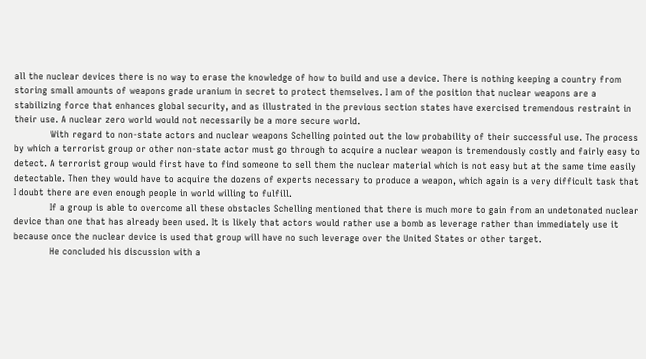all the nuclear devices there is no way to erase the knowledge of how to build and use a device. There is nothing keeping a country from storing small amounts of weapons grade uranium in secret to protect themselves. I am of the position that nuclear weapons are a stabilizing force that enhances global security, and as illustrated in the previous section states have exercised tremendous restraint in their use. A nuclear zero world would not necessarily be a more secure world.
            With regard to non-state actors and nuclear weapons Schelling pointed out the low probability of their successful use. The process by which a terrorist group or other non-state actor must go through to acquire a nuclear weapon is tremendously costly and fairly easy to detect. A terrorist group would first have to find someone to sell them the nuclear material which is not easy but at the same time easily detectable. Then they would have to acquire the dozens of experts necessary to produce a weapon, which again is a very difficult task that I doubt there are even enough people in world willing to fulfill.
            If a group is able to overcome all these obstacles Schelling mentioned that there is much more to gain from an undetonated nuclear device than one that has already been used. It is likely that actors would rather use a bomb as leverage rather than immediately use it because once the nuclear device is used that group will have no such leverage over the United States or other target.
            He concluded his discussion with a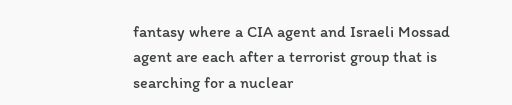fantasy where a CIA agent and Israeli Mossad agent are each after a terrorist group that is searching for a nuclear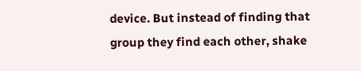device. But instead of finding that group they find each other, shake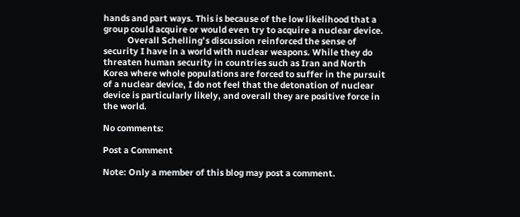hands and part ways. This is because of the low likelihood that a group could acquire or would even try to acquire a nuclear device.
            Overall Schelling’s discussion reinforced the sense of security I have in a world with nuclear weapons. While they do threaten human security in countries such as Iran and North Korea where whole populations are forced to suffer in the pursuit of a nuclear device, I do not feel that the detonation of nuclear device is particularly likely, and overall they are positive force in the world.

No comments:

Post a Comment

Note: Only a member of this blog may post a comment.